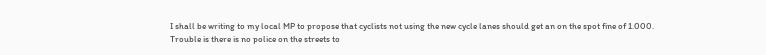I shall be writing to my local MP to propose that cyclists not using the new cycle lanes should get an on the spot fine of 1.000.
Trouble is there is no police on the streets to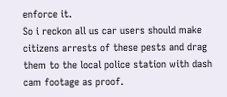enforce it.
So i reckon all us car users should make citizens arrests of these pests and drag them to the local police station with dash cam footage as proof.